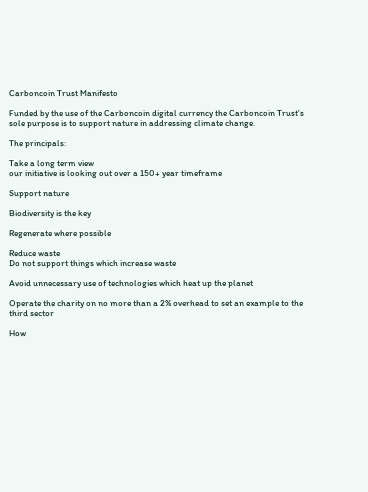Carboncoin Trust Manifesto

Funded by the use of the Carboncoin digital currency the Carboncoin Trust's sole purpose is to support nature in addressing climate change.

The principals:

Take a long term view
our initiative is looking out over a 150+ year timeframe

Support nature

Biodiversity is the key

Regenerate where possible

Reduce waste
Do not support things which increase waste

Avoid unnecessary use of technologies which heat up the planet

Operate the charity on no more than a 2% overhead to set an example to the third sector

How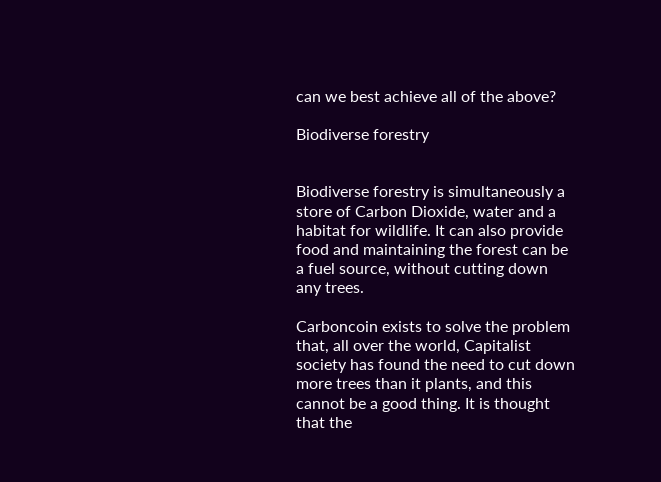can we best achieve all of the above?

Biodiverse forestry


Biodiverse forestry is simultaneously a store of Carbon Dioxide, water and a habitat for wildlife. It can also provide food and maintaining the forest can be a fuel source, without cutting down any trees.

Carboncoin exists to solve the problem that, all over the world, Capitalist society has found the need to cut down more trees than it plants, and this cannot be a good thing. It is thought that the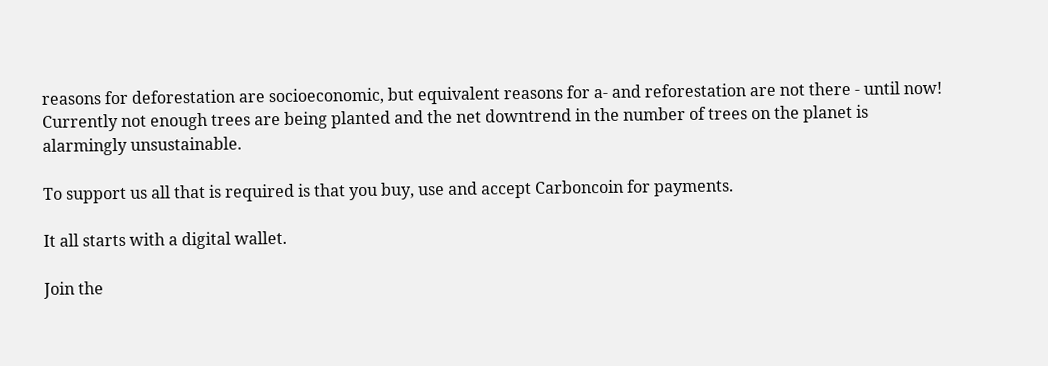reasons for deforestation are socioeconomic, but equivalent reasons for a- and reforestation are not there - until now! Currently not enough trees are being planted and the net downtrend in the number of trees on the planet is alarmingly unsustainable.

To support us all that is required is that you buy, use and accept Carboncoin for payments.

It all starts with a digital wallet.

Join the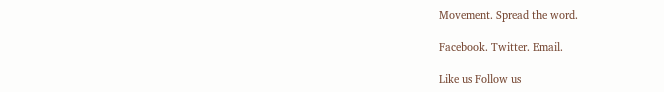Movement. Spread the word.

Facebook. Twitter. Email.

Like us Follow us